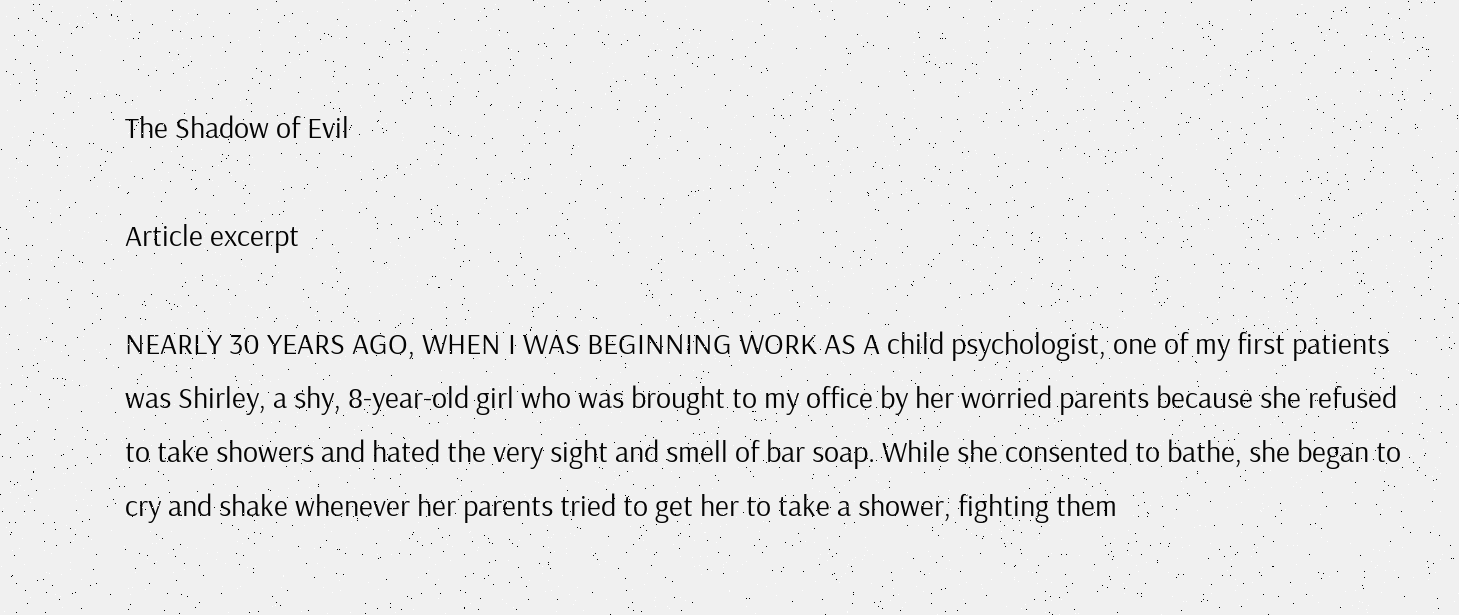The Shadow of Evil

Article excerpt

NEARLY 30 YEARS AGO, WHEN I WAS BEGINNING WORK AS A child psychologist, one of my first patients was Shirley, a shy, 8-year-old girl who was brought to my office by her worried parents because she refused to take showers and hated the very sight and smell of bar soap. While she consented to bathe, she began to cry and shake whenever her parents tried to get her to take a shower, fighting them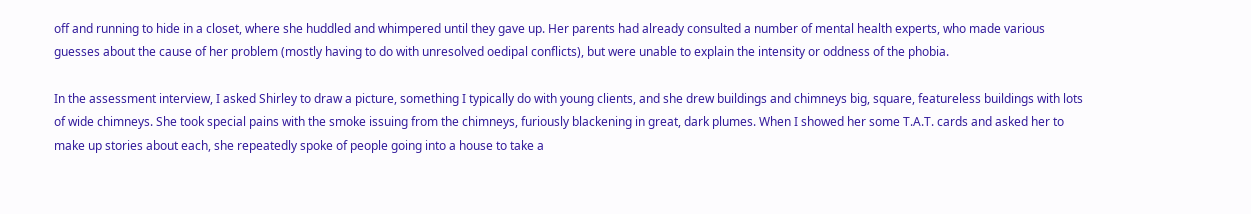off and running to hide in a closet, where she huddled and whimpered until they gave up. Her parents had already consulted a number of mental health experts, who made various guesses about the cause of her problem (mostly having to do with unresolved oedipal conflicts), but were unable to explain the intensity or oddness of the phobia.

In the assessment interview, I asked Shirley to draw a picture, something I typically do with young clients, and she drew buildings and chimneys big, square, featureless buildings with lots of wide chimneys. She took special pains with the smoke issuing from the chimneys, furiously blackening in great, dark plumes. When I showed her some T.A.T. cards and asked her to make up stories about each, she repeatedly spoke of people going into a house to take a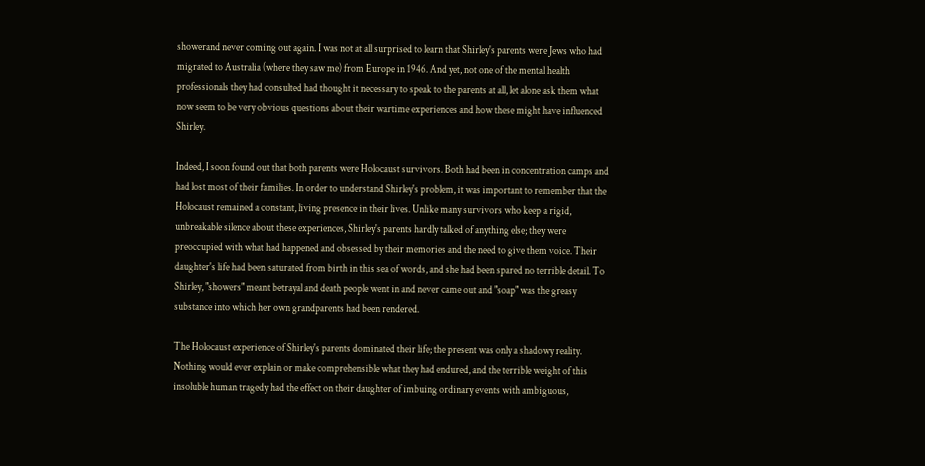showerand never coming out again. I was not at all surprised to learn that Shirley's parents were Jews who had migrated to Australia (where they saw me) from Europe in 1946. And yet, not one of the mental health professionals they had consulted had thought it necessary to speak to the parents at all, let alone ask them what now seem to be very obvious questions about their wartime experiences and how these might have influenced Shirley.

Indeed, I soon found out that both parents were Holocaust survivors. Both had been in concentration camps and had lost most of their families. In order to understand Shirley's problem, it was important to remember that the Holocaust remained a constant, living presence in their lives. Unlike many survivors who keep a rigid, unbreakable silence about these experiences, Shirley's parents hardly talked of anything else; they were preoccupied with what had happened and obsessed by their memories and the need to give them voice. Their daughter's life had been saturated from birth in this sea of words, and she had been spared no terrible detail. To Shirley, "showers" meant betrayal and death people went in and never came out and "soap" was the greasy substance into which her own grandparents had been rendered.

The Holocaust experience of Shirley's parents dominated their life; the present was only a shadowy reality. Nothing would ever explain or make comprehensible what they had endured, and the terrible weight of this insoluble human tragedy had the effect on their daughter of imbuing ordinary events with ambiguous,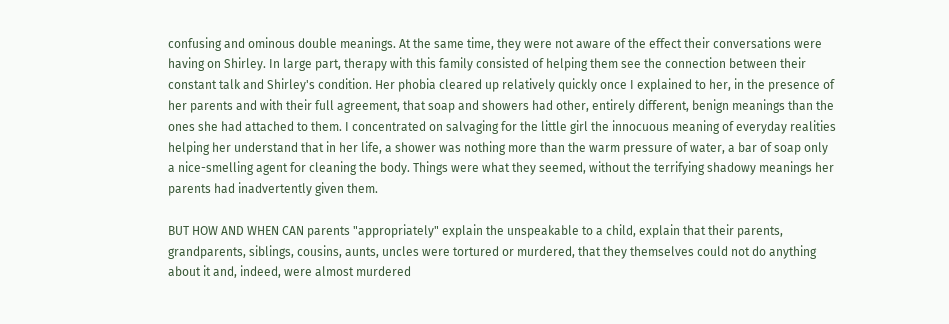confusing and ominous double meanings. At the same time, they were not aware of the effect their conversations were having on Shirley. In large part, therapy with this family consisted of helping them see the connection between their constant talk and Shirley's condition. Her phobia cleared up relatively quickly once I explained to her, in the presence of her parents and with their full agreement, that soap and showers had other, entirely different, benign meanings than the ones she had attached to them. I concentrated on salvaging for the little girl the innocuous meaning of everyday realities helping her understand that in her life, a shower was nothing more than the warm pressure of water, a bar of soap only a nice-smelling agent for cleaning the body. Things were what they seemed, without the terrifying shadowy meanings her parents had inadvertently given them.

BUT HOW AND WHEN CAN parents "appropriately" explain the unspeakable to a child, explain that their parents, grandparents, siblings, cousins, aunts, uncles were tortured or murdered, that they themselves could not do anything about it and, indeed, were almost murdered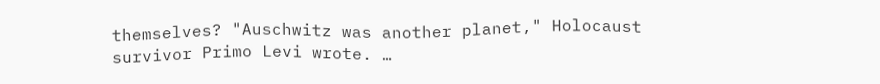themselves? "Auschwitz was another planet," Holocaust survivor Primo Levi wrote. …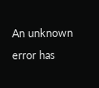An unknown error has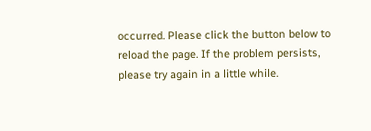occurred. Please click the button below to reload the page. If the problem persists, please try again in a little while.